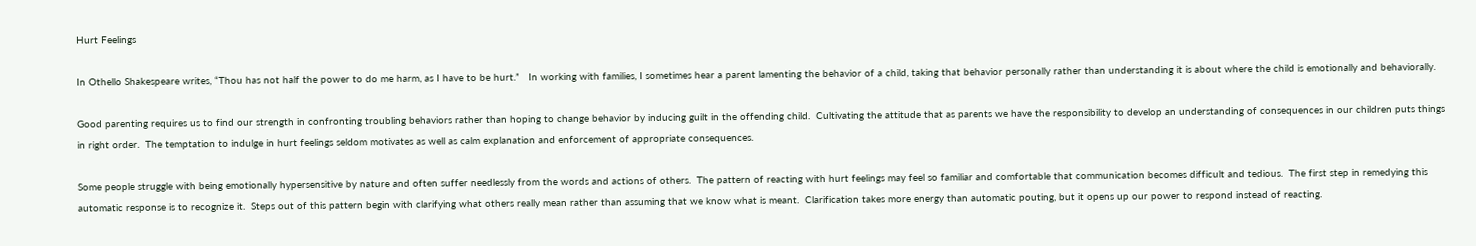Hurt Feelings

In Othello Shakespeare writes, “Thou has not half the power to do me harm, as I have to be hurt.”   In working with families, I sometimes hear a parent lamenting the behavior of a child, taking that behavior personally rather than understanding it is about where the child is emotionally and behaviorally.

Good parenting requires us to find our strength in confronting troubling behaviors rather than hoping to change behavior by inducing guilt in the offending child.  Cultivating the attitude that as parents we have the responsibility to develop an understanding of consequences in our children puts things in right order.  The temptation to indulge in hurt feelings seldom motivates as well as calm explanation and enforcement of appropriate consequences.

Some people struggle with being emotionally hypersensitive by nature and often suffer needlessly from the words and actions of others.  The pattern of reacting with hurt feelings may feel so familiar and comfortable that communication becomes difficult and tedious.  The first step in remedying this automatic response is to recognize it.  Steps out of this pattern begin with clarifying what others really mean rather than assuming that we know what is meant.  Clarification takes more energy than automatic pouting, but it opens up our power to respond instead of reacting.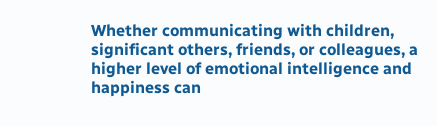Whether communicating with children, significant others, friends, or colleagues, a higher level of emotional intelligence and happiness can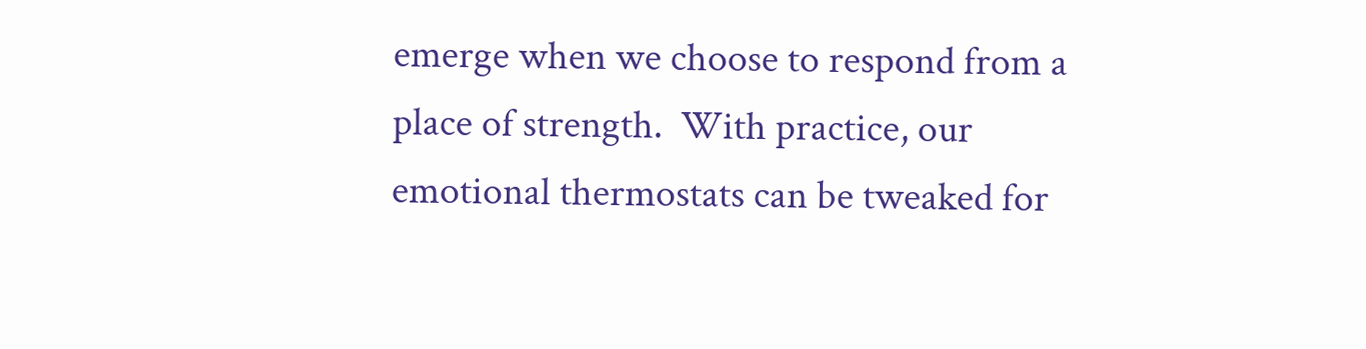emerge when we choose to respond from a place of strength.  With practice, our emotional thermostats can be tweaked for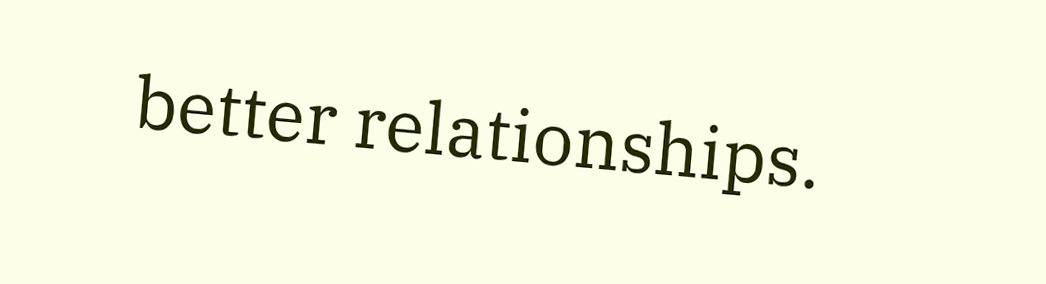better relationships.